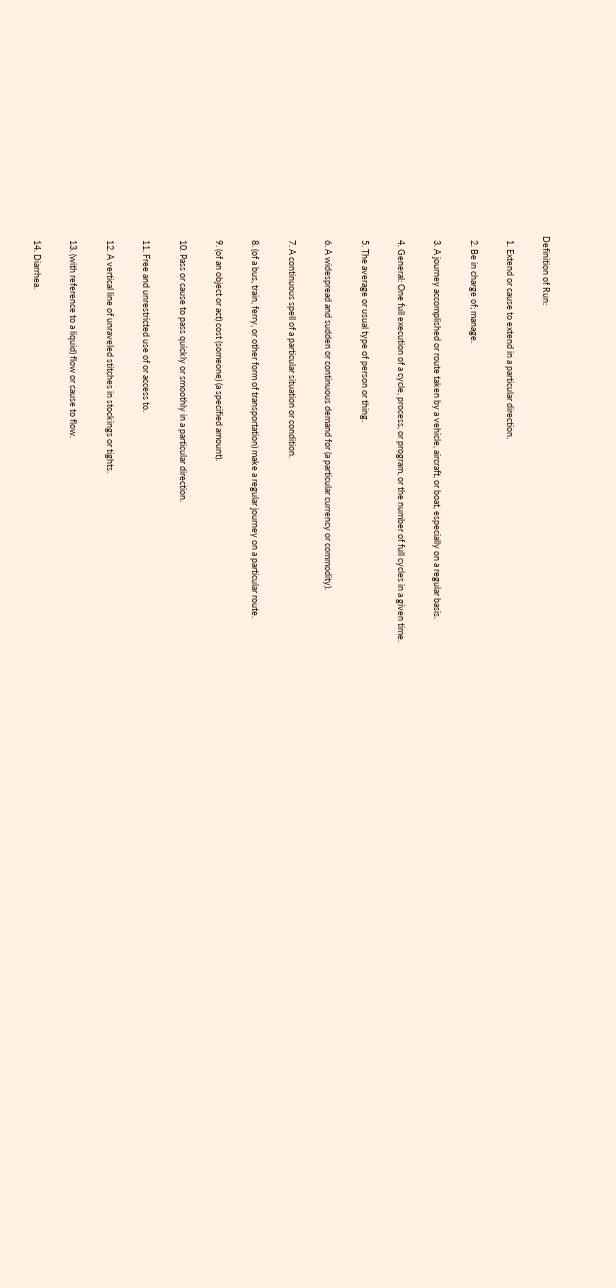Definition of Run:

  1. Extend or cause to extend in a particular direction.

  2. Be in charge of; manage.

  3. A journey accomplished or route taken by a vehicle, aircraft, or boat, especially on a regular basis.

  4. General: One full execution of a cycle, process, or program, or the number of full cycles in a given time.

  5. The average or usual type of person or thing.

  6. A widespread and sudden or continuous demand for (a particular currency or commodity).

  7. A continuous spell of a particular situation or condition.

  8. (of a bus, train, ferry, or other form of transportation) make a regular journey on a particular route.

  9. (of an object or act) cost (someone) (a specified amount).

  10. Pass or cause to pass quickly or smoothly in a particular direction.

  11. Free and unrestricted use of or access to.

  12. A vertical line of unraveled stitches in stockings or tights.

  13. (with reference to a liquid) flow or cause to flow.

  14. Diarrhea.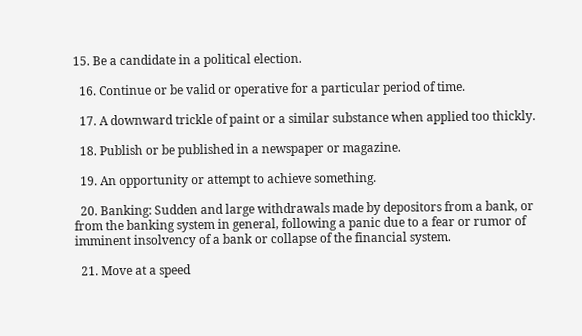15. Be a candidate in a political election.

  16. Continue or be valid or operative for a particular period of time.

  17. A downward trickle of paint or a similar substance when applied too thickly.

  18. Publish or be published in a newspaper or magazine.

  19. An opportunity or attempt to achieve something.

  20. Banking: Sudden and large withdrawals made by depositors from a bank, or from the banking system in general, following a panic due to a fear or rumor of imminent insolvency of a bank or collapse of the financial system.

  21. Move at a speed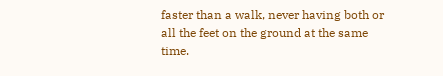faster than a walk, never having both or all the feet on the ground at the same time.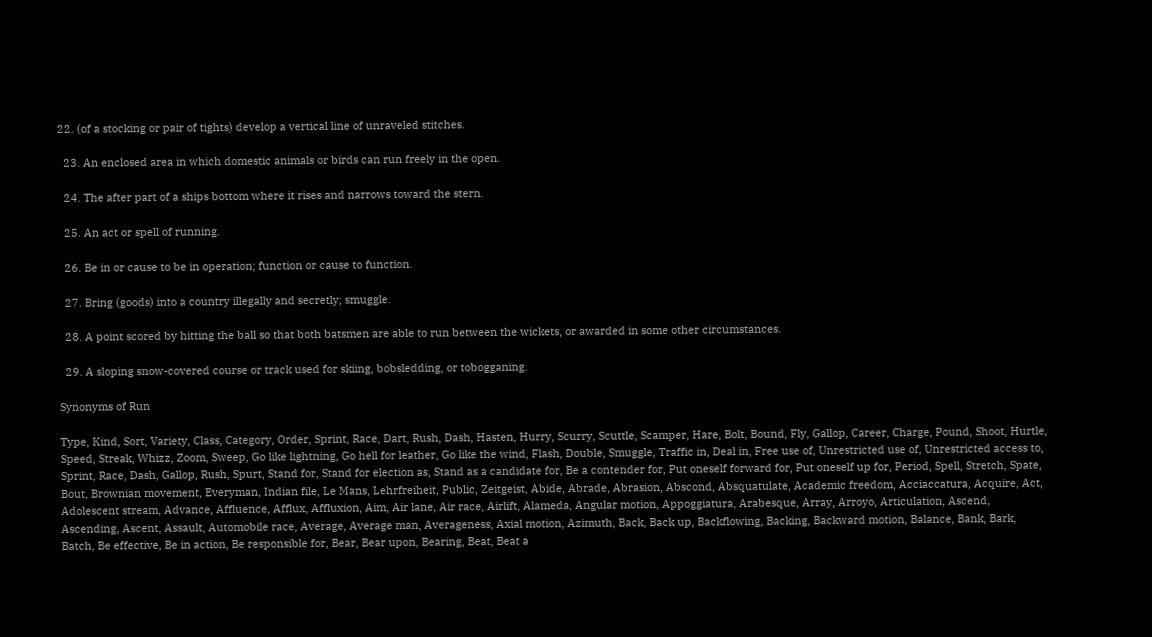22. (of a stocking or pair of tights) develop a vertical line of unraveled stitches.

  23. An enclosed area in which domestic animals or birds can run freely in the open.

  24. The after part of a ships bottom where it rises and narrows toward the stern.

  25. An act or spell of running.

  26. Be in or cause to be in operation; function or cause to function.

  27. Bring (goods) into a country illegally and secretly; smuggle.

  28. A point scored by hitting the ball so that both batsmen are able to run between the wickets, or awarded in some other circumstances.

  29. A sloping snow-covered course or track used for skiing, bobsledding, or tobogganing.

Synonyms of Run

Type, Kind, Sort, Variety, Class, Category, Order, Sprint, Race, Dart, Rush, Dash, Hasten, Hurry, Scurry, Scuttle, Scamper, Hare, Bolt, Bound, Fly, Gallop, Career, Charge, Pound, Shoot, Hurtle, Speed, Streak, Whizz, Zoom, Sweep, Go like lightning, Go hell for leather, Go like the wind, Flash, Double, Smuggle, Traffic in, Deal in, Free use of, Unrestricted use of, Unrestricted access to, Sprint, Race, Dash, Gallop, Rush, Spurt, Stand for, Stand for election as, Stand as a candidate for, Be a contender for, Put oneself forward for, Put oneself up for, Period, Spell, Stretch, Spate, Bout, Brownian movement, Everyman, Indian file, Le Mans, Lehrfreiheit, Public, Zeitgeist, Abide, Abrade, Abrasion, Abscond, Absquatulate, Academic freedom, Acciaccatura, Acquire, Act, Adolescent stream, Advance, Affluence, Afflux, Affluxion, Aim, Air lane, Air race, Airlift, Alameda, Angular motion, Appoggiatura, Arabesque, Array, Arroyo, Articulation, Ascend, Ascending, Ascent, Assault, Automobile race, Average, Average man, Averageness, Axial motion, Azimuth, Back, Back up, Backflowing, Backing, Backward motion, Balance, Bank, Bark, Batch, Be effective, Be in action, Be responsible for, Bear, Bear upon, Bearing, Beat, Beat a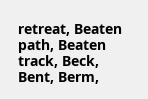retreat, Beaten path, Beaten track, Beck, Bent, Berm,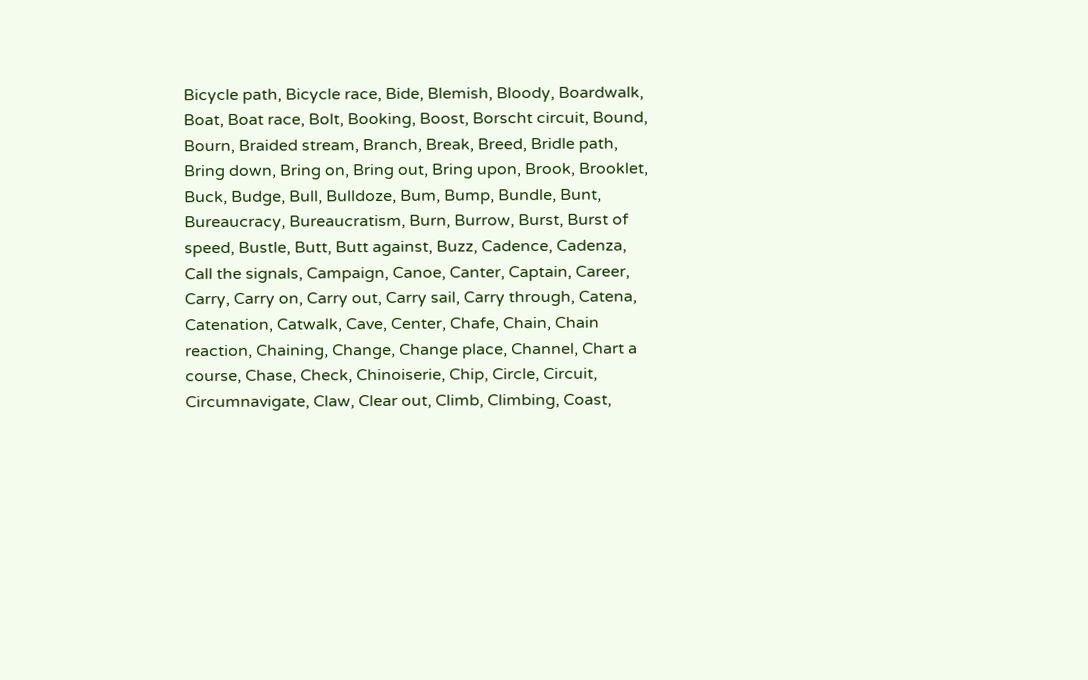Bicycle path, Bicycle race, Bide, Blemish, Bloody, Boardwalk, Boat, Boat race, Bolt, Booking, Boost, Borscht circuit, Bound, Bourn, Braided stream, Branch, Break, Breed, Bridle path, Bring down, Bring on, Bring out, Bring upon, Brook, Brooklet, Buck, Budge, Bull, Bulldoze, Bum, Bump, Bundle, Bunt, Bureaucracy, Bureaucratism, Burn, Burrow, Burst, Burst of speed, Bustle, Butt, Butt against, Buzz, Cadence, Cadenza, Call the signals, Campaign, Canoe, Canter, Captain, Career, Carry, Carry on, Carry out, Carry sail, Carry through, Catena, Catenation, Catwalk, Cave, Center, Chafe, Chain, Chain reaction, Chaining, Change, Change place, Channel, Chart a course, Chase, Check, Chinoiserie, Chip, Circle, Circuit, Circumnavigate, Claw, Clear out, Climb, Climbing, Coast,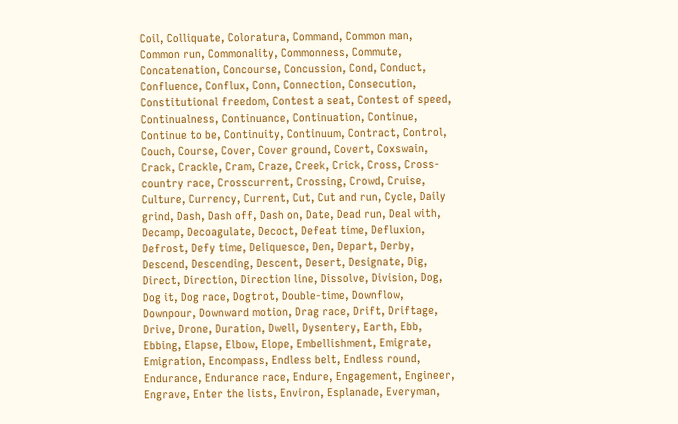Coil, Colliquate, Coloratura, Command, Common man, Common run, Commonality, Commonness, Commute, Concatenation, Concourse, Concussion, Cond, Conduct, Confluence, Conflux, Conn, Connection, Consecution, Constitutional freedom, Contest a seat, Contest of speed, Continualness, Continuance, Continuation, Continue, Continue to be, Continuity, Continuum, Contract, Control, Couch, Course, Cover, Cover ground, Covert, Coxswain, Crack, Crackle, Cram, Craze, Creek, Crick, Cross, Cross-country race, Crosscurrent, Crossing, Crowd, Cruise, Culture, Currency, Current, Cut, Cut and run, Cycle, Daily grind, Dash, Dash off, Dash on, Date, Dead run, Deal with, Decamp, Decoagulate, Decoct, Defeat time, Defluxion, Defrost, Defy time, Deliquesce, Den, Depart, Derby, Descend, Descending, Descent, Desert, Designate, Dig, Direct, Direction, Direction line, Dissolve, Division, Dog, Dog it, Dog race, Dogtrot, Double-time, Downflow, Downpour, Downward motion, Drag race, Drift, Driftage, Drive, Drone, Duration, Dwell, Dysentery, Earth, Ebb, Ebbing, Elapse, Elbow, Elope, Embellishment, Emigrate, Emigration, Encompass, Endless belt, Endless round, Endurance, Endurance race, Endure, Engagement, Engineer, Engrave, Enter the lists, Environ, Esplanade, Everyman,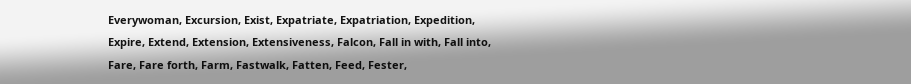Everywoman, Excursion, Exist, Expatriate, Expatriation, Expedition, Expire, Extend, Extension, Extensiveness, Falcon, Fall in with, Fall into, Fare, Fare forth, Farm, Fastwalk, Fatten, Feed, Fester,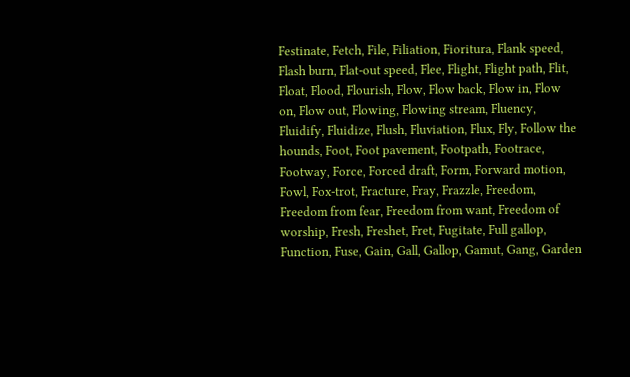Festinate, Fetch, File, Filiation, Fioritura, Flank speed, Flash burn, Flat-out speed, Flee, Flight, Flight path, Flit, Float, Flood, Flourish, Flow, Flow back, Flow in, Flow on, Flow out, Flowing, Flowing stream, Fluency, Fluidify, Fluidize, Flush, Fluviation, Flux, Fly, Follow the hounds, Foot, Foot pavement, Footpath, Footrace, Footway, Force, Forced draft, Form, Forward motion, Fowl, Fox-trot, Fracture, Fray, Frazzle, Freedom, Freedom from fear, Freedom from want, Freedom of worship, Fresh, Freshet, Fret, Fugitate, Full gallop, Function, Fuse, Gain, Gall, Gallop, Gamut, Gang, Garden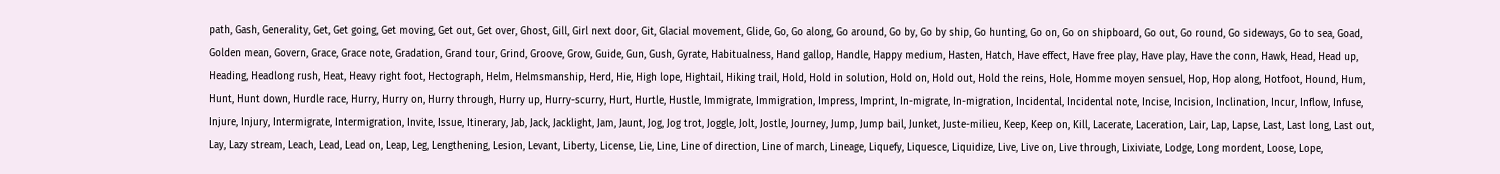path, Gash, Generality, Get, Get going, Get moving, Get out, Get over, Ghost, Gill, Girl next door, Git, Glacial movement, Glide, Go, Go along, Go around, Go by, Go by ship, Go hunting, Go on, Go on shipboard, Go out, Go round, Go sideways, Go to sea, Goad, Golden mean, Govern, Grace, Grace note, Gradation, Grand tour, Grind, Groove, Grow, Guide, Gun, Gush, Gyrate, Habitualness, Hand gallop, Handle, Happy medium, Hasten, Hatch, Have effect, Have free play, Have play, Have the conn, Hawk, Head, Head up, Heading, Headlong rush, Heat, Heavy right foot, Hectograph, Helm, Helmsmanship, Herd, Hie, High lope, Hightail, Hiking trail, Hold, Hold in solution, Hold on, Hold out, Hold the reins, Hole, Homme moyen sensuel, Hop, Hop along, Hotfoot, Hound, Hum, Hunt, Hunt down, Hurdle race, Hurry, Hurry on, Hurry through, Hurry up, Hurry-scurry, Hurt, Hurtle, Hustle, Immigrate, Immigration, Impress, Imprint, In-migrate, In-migration, Incidental, Incidental note, Incise, Incision, Inclination, Incur, Inflow, Infuse, Injure, Injury, Intermigrate, Intermigration, Invite, Issue, Itinerary, Jab, Jack, Jacklight, Jam, Jaunt, Jog, Jog trot, Joggle, Jolt, Jostle, Journey, Jump, Jump bail, Junket, Juste-milieu, Keep, Keep on, Kill, Lacerate, Laceration, Lair, Lap, Lapse, Last, Last long, Last out, Lay, Lazy stream, Leach, Lead, Lead on, Leap, Leg, Lengthening, Lesion, Levant, Liberty, License, Lie, Line, Line of direction, Line of march, Lineage, Liquefy, Liquesce, Liquidize, Live, Live on, Live through, Lixiviate, Lodge, Long mordent, Loose, Lope,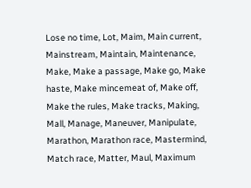Lose no time, Lot, Maim, Main current, Mainstream, Maintain, Maintenance, Make, Make a passage, Make go, Make haste, Make mincemeat of, Make off, Make the rules, Make tracks, Making, Mall, Manage, Maneuver, Manipulate, Marathon, Marathon race, Mastermind, Match race, Matter, Maul, Maximum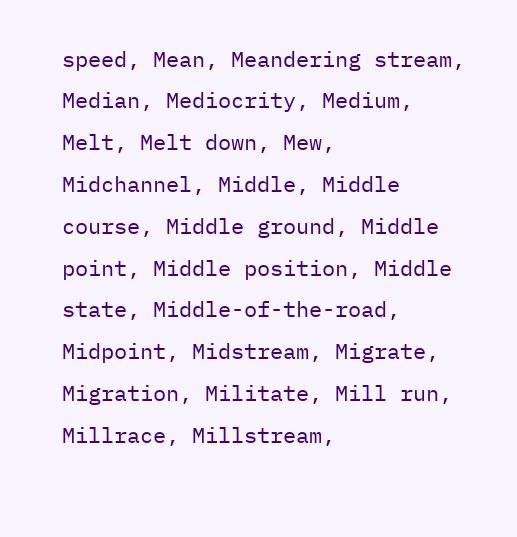speed, Mean, Meandering stream, Median, Mediocrity, Medium, Melt, Melt down, Mew, Midchannel, Middle, Middle course, Middle ground, Middle point, Middle position, Middle state, Middle-of-the-road, Midpoint, Midstream, Migrate, Migration, Militate, Mill run, Millrace, Millstream,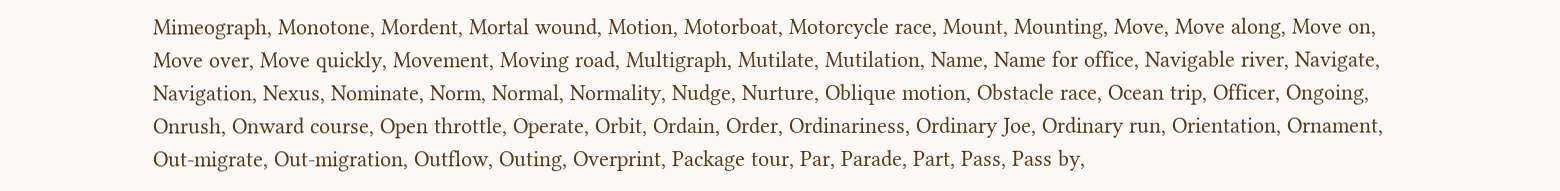Mimeograph, Monotone, Mordent, Mortal wound, Motion, Motorboat, Motorcycle race, Mount, Mounting, Move, Move along, Move on, Move over, Move quickly, Movement, Moving road, Multigraph, Mutilate, Mutilation, Name, Name for office, Navigable river, Navigate, Navigation, Nexus, Nominate, Norm, Normal, Normality, Nudge, Nurture, Oblique motion, Obstacle race, Ocean trip, Officer, Ongoing, Onrush, Onward course, Open throttle, Operate, Orbit, Ordain, Order, Ordinariness, Ordinary Joe, Ordinary run, Orientation, Ornament, Out-migrate, Out-migration, Outflow, Outing, Overprint, Package tour, Par, Parade, Part, Pass, Pass by,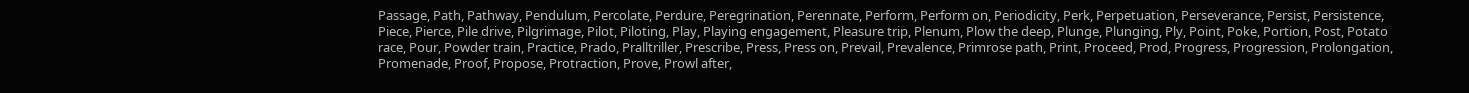Passage, Path, Pathway, Pendulum, Percolate, Perdure, Peregrination, Perennate, Perform, Perform on, Periodicity, Perk, Perpetuation, Perseverance, Persist, Persistence, Piece, Pierce, Pile drive, Pilgrimage, Pilot, Piloting, Play, Playing engagement, Pleasure trip, Plenum, Plow the deep, Plunge, Plunging, Ply, Point, Poke, Portion, Post, Potato race, Pour, Powder train, Practice, Prado, Pralltriller, Prescribe, Press, Press on, Prevail, Prevalence, Primrose path, Print, Proceed, Prod, Progress, Progression, Prolongation, Promenade, Proof, Propose, Protraction, Prove, Prowl after,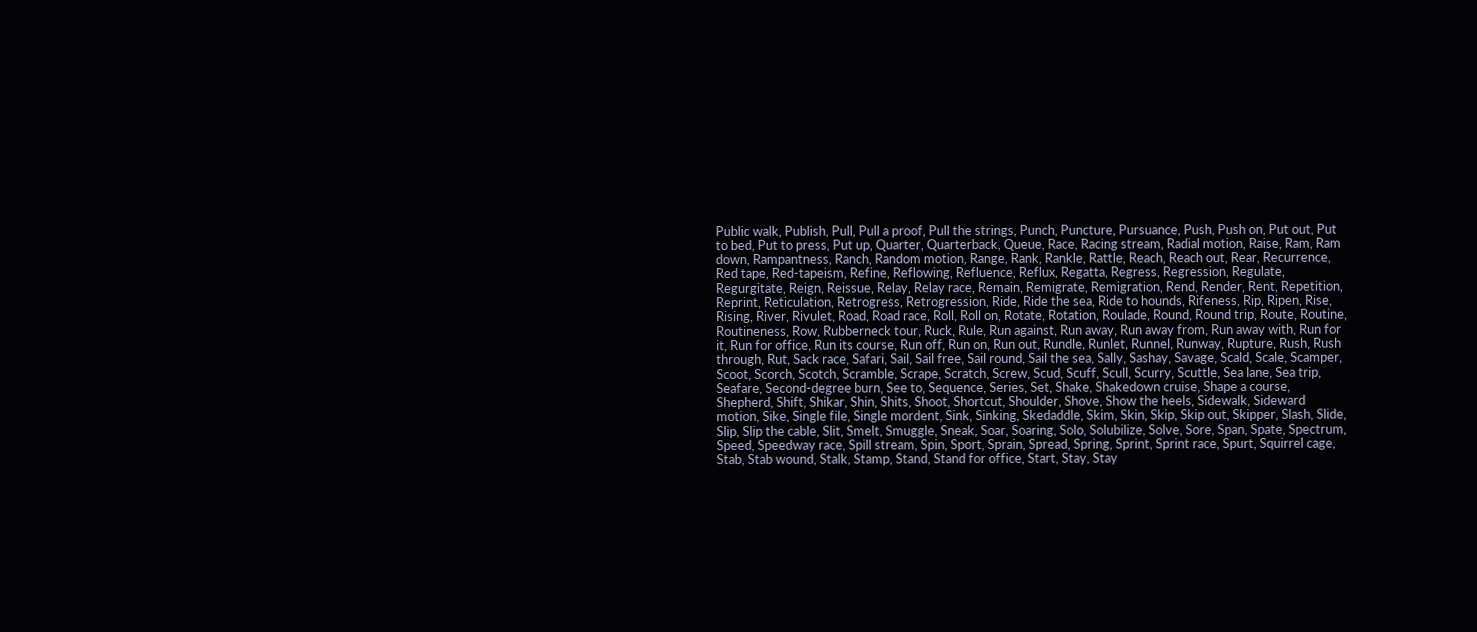Public walk, Publish, Pull, Pull a proof, Pull the strings, Punch, Puncture, Pursuance, Push, Push on, Put out, Put to bed, Put to press, Put up, Quarter, Quarterback, Queue, Race, Racing stream, Radial motion, Raise, Ram, Ram down, Rampantness, Ranch, Random motion, Range, Rank, Rankle, Rattle, Reach, Reach out, Rear, Recurrence, Red tape, Red-tapeism, Refine, Reflowing, Refluence, Reflux, Regatta, Regress, Regression, Regulate, Regurgitate, Reign, Reissue, Relay, Relay race, Remain, Remigrate, Remigration, Rend, Render, Rent, Repetition, Reprint, Reticulation, Retrogress, Retrogression, Ride, Ride the sea, Ride to hounds, Rifeness, Rip, Ripen, Rise, Rising, River, Rivulet, Road, Road race, Roll, Roll on, Rotate, Rotation, Roulade, Round, Round trip, Route, Routine, Routineness, Row, Rubberneck tour, Ruck, Rule, Run against, Run away, Run away from, Run away with, Run for it, Run for office, Run its course, Run off, Run on, Run out, Rundle, Runlet, Runnel, Runway, Rupture, Rush, Rush through, Rut, Sack race, Safari, Sail, Sail free, Sail round, Sail the sea, Sally, Sashay, Savage, Scald, Scale, Scamper, Scoot, Scorch, Scotch, Scramble, Scrape, Scratch, Screw, Scud, Scuff, Scull, Scurry, Scuttle, Sea lane, Sea trip, Seafare, Second-degree burn, See to, Sequence, Series, Set, Shake, Shakedown cruise, Shape a course, Shepherd, Shift, Shikar, Shin, Shits, Shoot, Shortcut, Shoulder, Shove, Show the heels, Sidewalk, Sideward motion, Sike, Single file, Single mordent, Sink, Sinking, Skedaddle, Skim, Skin, Skip, Skip out, Skipper, Slash, Slide, Slip, Slip the cable, Slit, Smelt, Smuggle, Sneak, Soar, Soaring, Solo, Solubilize, Solve, Sore, Span, Spate, Spectrum, Speed, Speedway race, Spill stream, Spin, Sport, Sprain, Spread, Spring, Sprint, Sprint race, Spurt, Squirrel cage, Stab, Stab wound, Stalk, Stamp, Stand, Stand for office, Start, Stay, Stay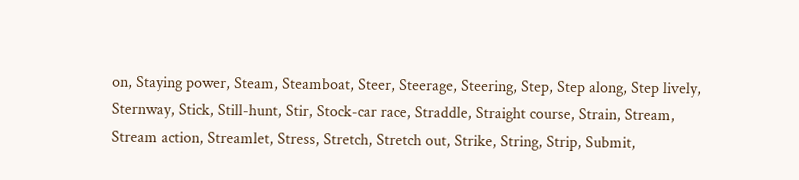on, Staying power, Steam, Steamboat, Steer, Steerage, Steering, Step, Step along, Step lively, Sternway, Stick, Still-hunt, Stir, Stock-car race, Straddle, Straight course, Strain, Stream, Stream action, Streamlet, Stress, Stretch, Stretch out, Strike, String, Strip, Submit,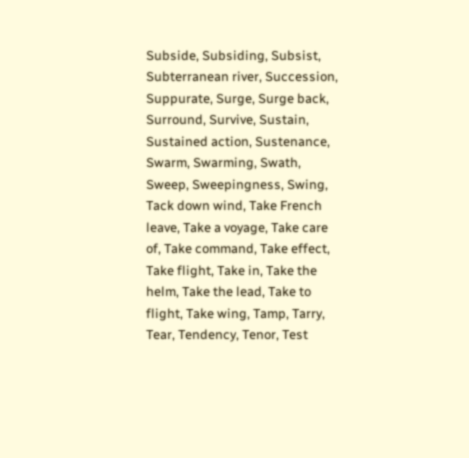Subside, Subsiding, Subsist, Subterranean river, Succession, Suppurate, Surge, Surge back, Surround, Survive, Sustain, Sustained action, Sustenance, Swarm, Swarming, Swath, Sweep, Sweepingness, Swing, Tack down wind, Take French leave, Take a voyage, Take care of, Take command, Take effect, Take flight, Take in, Take the helm, Take the lead, Take to flight, Take wing, Tamp, Tarry, Tear, Tendency, Tenor, Test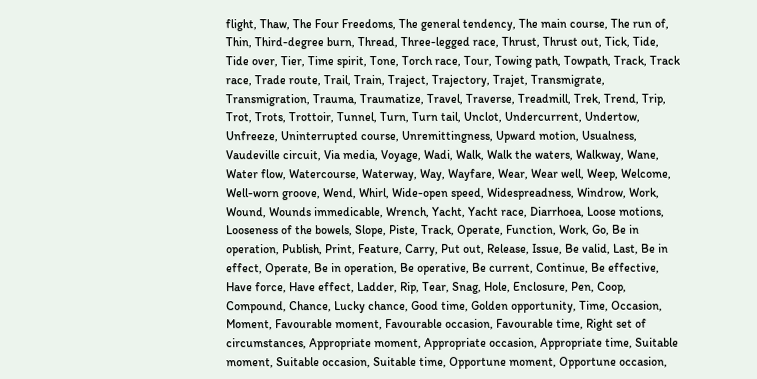flight, Thaw, The Four Freedoms, The general tendency, The main course, The run of, Thin, Third-degree burn, Thread, Three-legged race, Thrust, Thrust out, Tick, Tide, Tide over, Tier, Time spirit, Tone, Torch race, Tour, Towing path, Towpath, Track, Track race, Trade route, Trail, Train, Traject, Trajectory, Trajet, Transmigrate, Transmigration, Trauma, Traumatize, Travel, Traverse, Treadmill, Trek, Trend, Trip, Trot, Trots, Trottoir, Tunnel, Turn, Turn tail, Unclot, Undercurrent, Undertow, Unfreeze, Uninterrupted course, Unremittingness, Upward motion, Usualness, Vaudeville circuit, Via media, Voyage, Wadi, Walk, Walk the waters, Walkway, Wane, Water flow, Watercourse, Waterway, Way, Wayfare, Wear, Wear well, Weep, Welcome, Well-worn groove, Wend, Whirl, Wide-open speed, Widespreadness, Windrow, Work, Wound, Wounds immedicable, Wrench, Yacht, Yacht race, Diarrhoea, Loose motions, Looseness of the bowels, Slope, Piste, Track, Operate, Function, Work, Go, Be in operation, Publish, Print, Feature, Carry, Put out, Release, Issue, Be valid, Last, Be in effect, Operate, Be in operation, Be operative, Be current, Continue, Be effective, Have force, Have effect, Ladder, Rip, Tear, Snag, Hole, Enclosure, Pen, Coop, Compound, Chance, Lucky chance, Good time, Golden opportunity, Time, Occasion, Moment, Favourable moment, Favourable occasion, Favourable time, Right set of circumstances, Appropriate moment, Appropriate occasion, Appropriate time, Suitable moment, Suitable occasion, Suitable time, Opportune moment, Opportune occasion,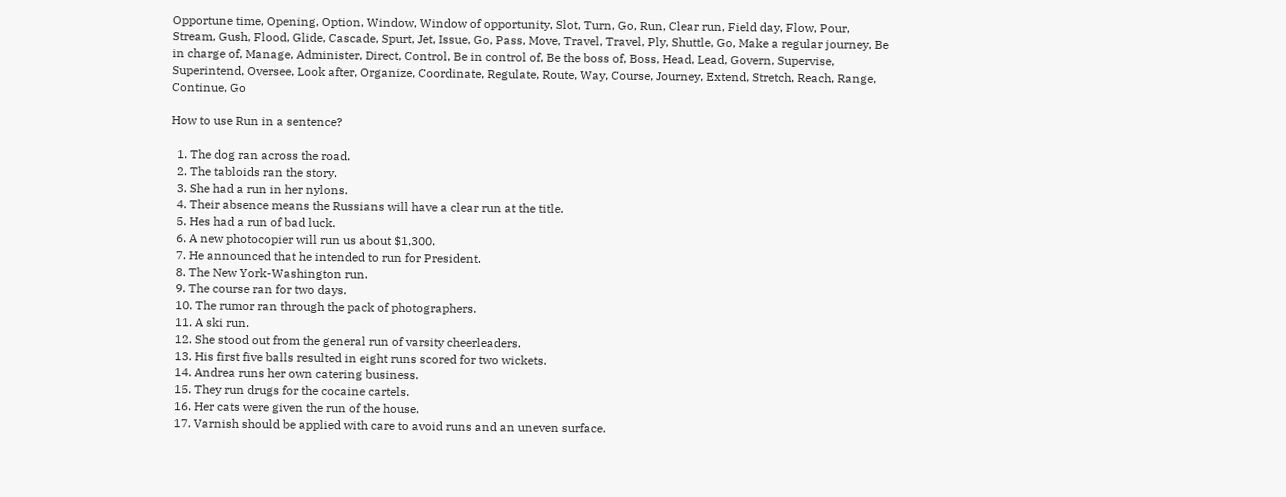Opportune time, Opening, Option, Window, Window of opportunity, Slot, Turn, Go, Run, Clear run, Field day, Flow, Pour, Stream, Gush, Flood, Glide, Cascade, Spurt, Jet, Issue, Go, Pass, Move, Travel, Travel, Ply, Shuttle, Go, Make a regular journey, Be in charge of, Manage, Administer, Direct, Control, Be in control of, Be the boss of, Boss, Head, Lead, Govern, Supervise, Superintend, Oversee, Look after, Organize, Coordinate, Regulate, Route, Way, Course, Journey, Extend, Stretch, Reach, Range, Continue, Go

How to use Run in a sentence?

  1. The dog ran across the road.
  2. The tabloids ran the story.
  3. She had a run in her nylons.
  4. Their absence means the Russians will have a clear run at the title.
  5. Hes had a run of bad luck.
  6. A new photocopier will run us about $1,300.
  7. He announced that he intended to run for President.
  8. The New York-Washington run.
  9. The course ran for two days.
  10. The rumor ran through the pack of photographers.
  11. A ski run.
  12. She stood out from the general run of varsity cheerleaders.
  13. His first five balls resulted in eight runs scored for two wickets.
  14. Andrea runs her own catering business.
  15. They run drugs for the cocaine cartels.
  16. Her cats were given the run of the house.
  17. Varnish should be applied with care to avoid runs and an uneven surface.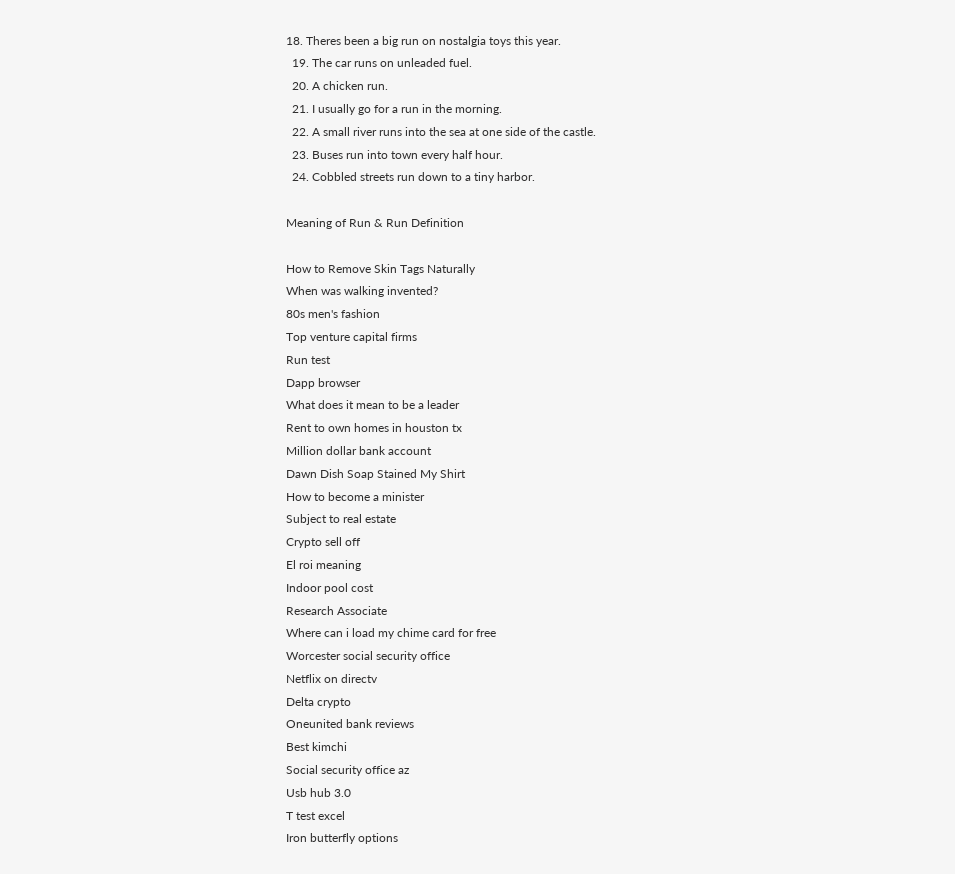18. Theres been a big run on nostalgia toys this year.
  19. The car runs on unleaded fuel.
  20. A chicken run.
  21. I usually go for a run in the morning.
  22. A small river runs into the sea at one side of the castle.
  23. Buses run into town every half hour.
  24. Cobbled streets run down to a tiny harbor.

Meaning of Run & Run Definition

How to Remove Skin Tags Naturally
When was walking invented?
80s men's fashion
Top venture capital firms
Run test
Dapp browser
What does it mean to be a leader
Rent to own homes in houston tx
Million dollar bank account
Dawn Dish Soap Stained My Shirt
How to become a minister
Subject to real estate
Crypto sell off
El roi meaning
Indoor pool cost
Research Associate
Where can i load my chime card for free
Worcester social security office
Netflix on directv
Delta crypto
Oneunited bank reviews
Best kimchi
Social security office az
Usb hub 3.0
T test excel
Iron butterfly options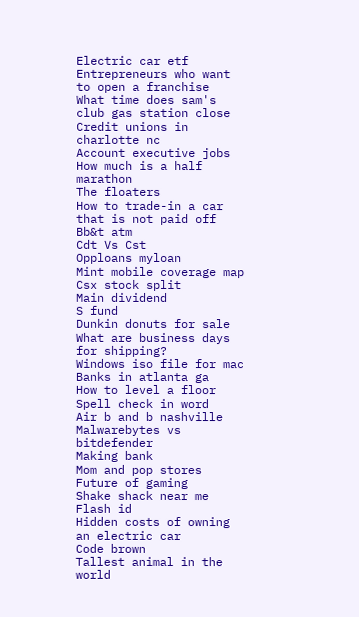Electric car etf
Entrepreneurs who want to open a franchise
What time does sam's club gas station close
Credit unions in charlotte nc
Account executive jobs
How much is a half marathon
The floaters
How to trade-in a car that is not paid off
Bb&t atm
Cdt Vs Cst
Opploans myloan
Mint mobile coverage map
Csx stock split
Main dividend
S fund
Dunkin donuts for sale
What are business days for shipping?
Windows iso file for mac
Banks in atlanta ga
How to level a floor
Spell check in word
Air b and b nashville
Malwarebytes vs bitdefender
Making bank
Mom and pop stores
Future of gaming
Shake shack near me
Flash id
Hidden costs of owning an electric car
Code brown
Tallest animal in the world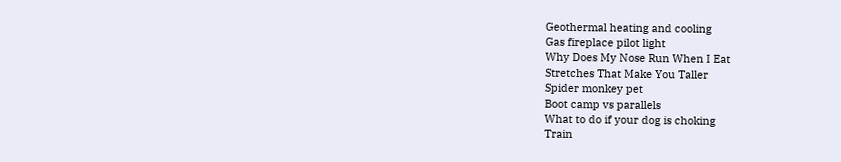Geothermal heating and cooling
Gas fireplace pilot light
Why Does My Nose Run When I Eat
Stretches That Make You Taller
Spider monkey pet
Boot camp vs parallels
What to do if your dog is choking
Train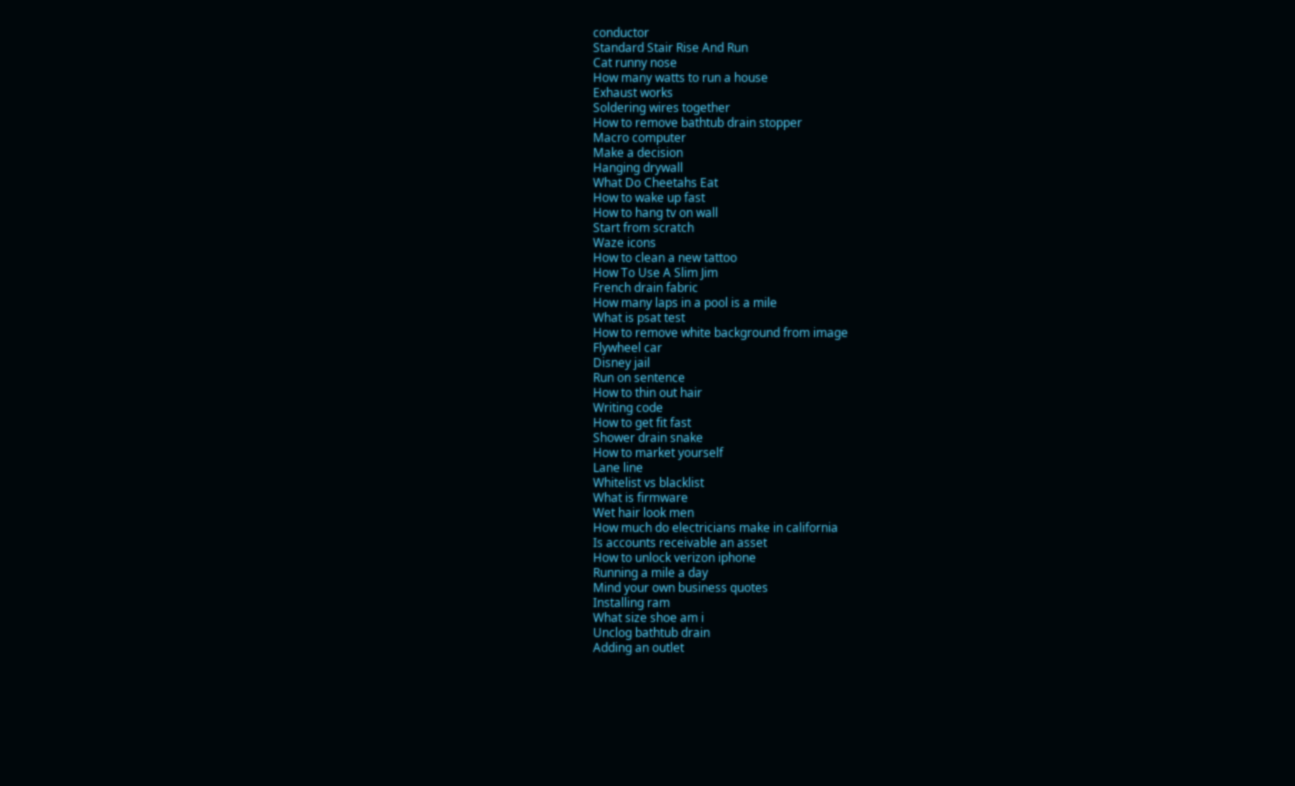conductor
Standard Stair Rise And Run
Cat runny nose
How many watts to run a house
Exhaust works
Soldering wires together
How to remove bathtub drain stopper
Macro computer
Make a decision
Hanging drywall
What Do Cheetahs Eat
How to wake up fast
How to hang tv on wall
Start from scratch
Waze icons
How to clean a new tattoo
How To Use A Slim Jim
French drain fabric
How many laps in a pool is a mile
What is psat test
How to remove white background from image
Flywheel car
Disney jail
Run on sentence
How to thin out hair
Writing code
How to get fit fast
Shower drain snake
How to market yourself
Lane line
Whitelist vs blacklist
What is firmware
Wet hair look men
How much do electricians make in california
Is accounts receivable an asset
How to unlock verizon iphone
Running a mile a day
Mind your own business quotes
Installing ram
What size shoe am i
Unclog bathtub drain
Adding an outlet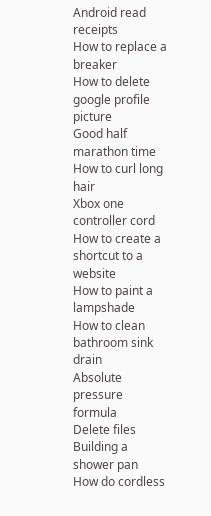Android read receipts
How to replace a breaker
How to delete google profile picture
Good half marathon time
How to curl long hair
Xbox one controller cord
How to create a shortcut to a website
How to paint a lampshade
How to clean bathroom sink drain
Absolute pressure formula
Delete files
Building a shower pan
How do cordless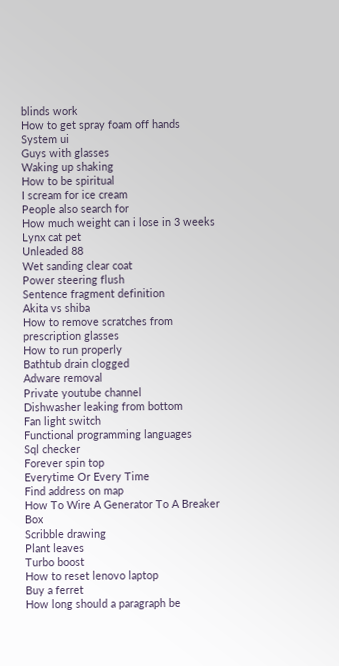blinds work
How to get spray foam off hands
System ui
Guys with glasses
Waking up shaking
How to be spiritual
I scream for ice cream
People also search for
How much weight can i lose in 3 weeks
Lynx cat pet
Unleaded 88
Wet sanding clear coat
Power steering flush
Sentence fragment definition
Akita vs shiba
How to remove scratches from prescription glasses
How to run properly
Bathtub drain clogged
Adware removal
Private youtube channel
Dishwasher leaking from bottom
Fan light switch
Functional programming languages
Sql checker
Forever spin top
Everytime Or Every Time
Find address on map
How To Wire A Generator To A Breaker Box
Scribble drawing
Plant leaves
Turbo boost
How to reset lenovo laptop
Buy a ferret
How long should a paragraph be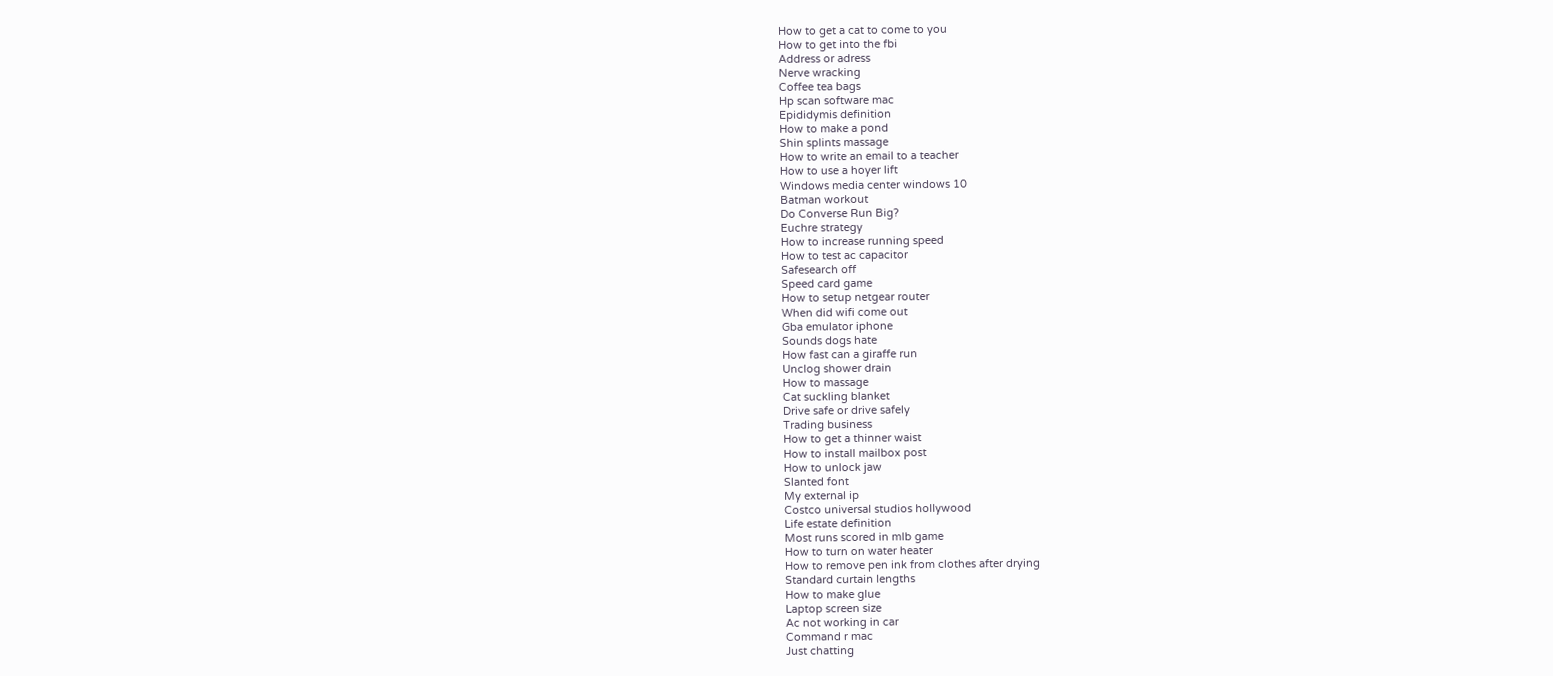How to get a cat to come to you
How to get into the fbi
Address or adress
Nerve wracking
Coffee tea bags
Hp scan software mac
Epididymis definition
How to make a pond
Shin splints massage
How to write an email to a teacher
How to use a hoyer lift
Windows media center windows 10
Batman workout
Do Converse Run Big?
Euchre strategy
How to increase running speed
How to test ac capacitor
Safesearch off
Speed card game
How to setup netgear router
When did wifi come out
Gba emulator iphone
Sounds dogs hate
How fast can a giraffe run
Unclog shower drain
How to massage
Cat suckling blanket
Drive safe or drive safely
Trading business
How to get a thinner waist
How to install mailbox post
How to unlock jaw
Slanted font
My external ip
Costco universal studios hollywood
Life estate definition
Most runs scored in mlb game
How to turn on water heater
How to remove pen ink from clothes after drying
Standard curtain lengths
How to make glue
Laptop screen size
Ac not working in car
Command r mac
Just chatting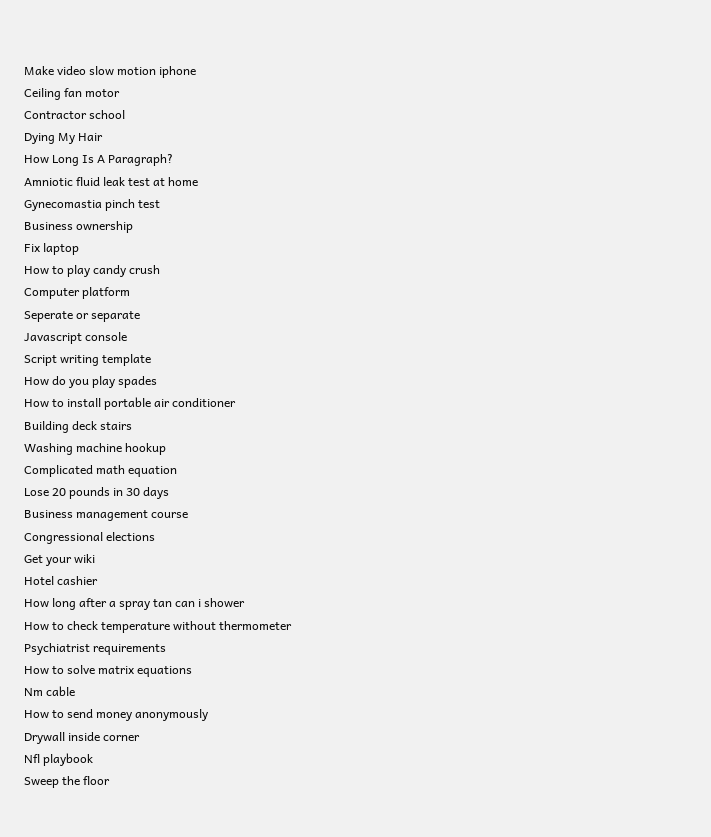Make video slow motion iphone
Ceiling fan motor
Contractor school
Dying My Hair
How Long Is A Paragraph?
Amniotic fluid leak test at home
Gynecomastia pinch test
Business ownership
Fix laptop
How to play candy crush
Computer platform
Seperate or separate
Javascript console
Script writing template
How do you play spades
How to install portable air conditioner
Building deck stairs
Washing machine hookup
Complicated math equation
Lose 20 pounds in 30 days
Business management course
Congressional elections
Get your wiki
Hotel cashier
How long after a spray tan can i shower
How to check temperature without thermometer
Psychiatrist requirements
How to solve matrix equations
Nm cable
How to send money anonymously
Drywall inside corner
Nfl playbook
Sweep the floor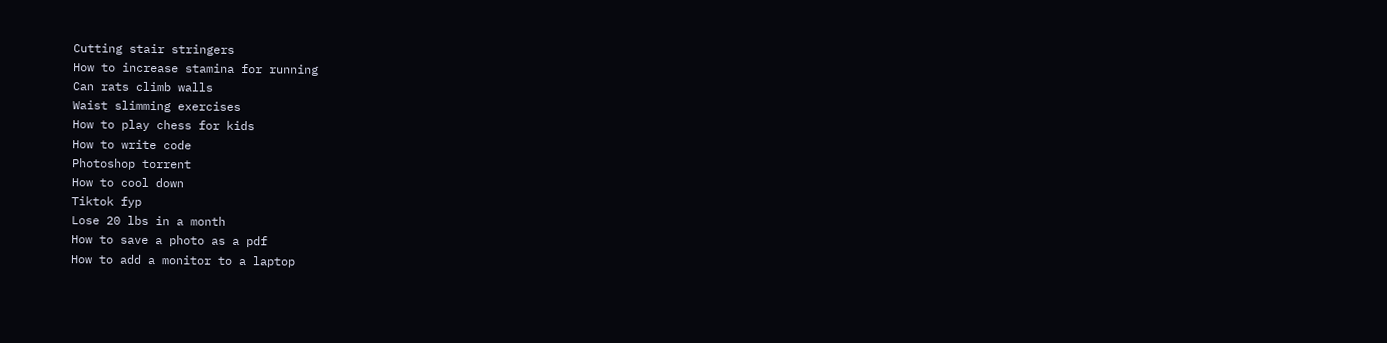Cutting stair stringers
How to increase stamina for running
Can rats climb walls
Waist slimming exercises
How to play chess for kids
How to write code
Photoshop torrent
How to cool down
Tiktok fyp
Lose 20 lbs in a month
How to save a photo as a pdf
How to add a monitor to a laptop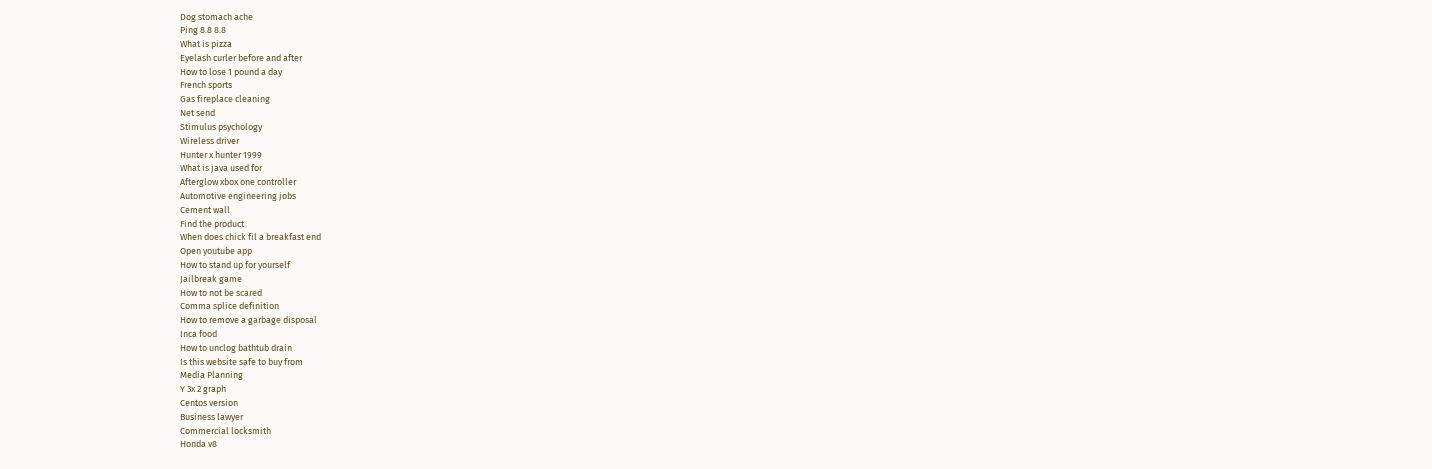Dog stomach ache
Ping 8.8 8.8
What is pizza
Eyelash curler before and after
How to lose 1 pound a day
French sports
Gas fireplace cleaning
Net send
Stimulus psychology
Wireless driver
Hunter x hunter 1999
What is java used for
Afterglow xbox one controller
Automotive engineering jobs
Cement wall
Find the product
When does chick fil a breakfast end
Open youtube app
How to stand up for yourself
Jailbreak game
How to not be scared
Comma splice definition
How to remove a garbage disposal
Inca food
How to unclog bathtub drain
Is this website safe to buy from
Media Planning
Y 3x 2 graph
Centos version
Business lawyer
Commercial locksmith
Honda v8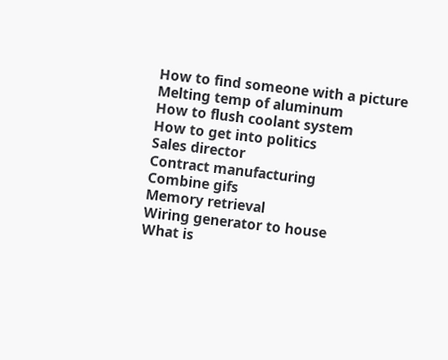How to find someone with a picture
Melting temp of aluminum
How to flush coolant system
How to get into politics
Sales director
Contract manufacturing
Combine gifs
Memory retrieval
Wiring generator to house
What is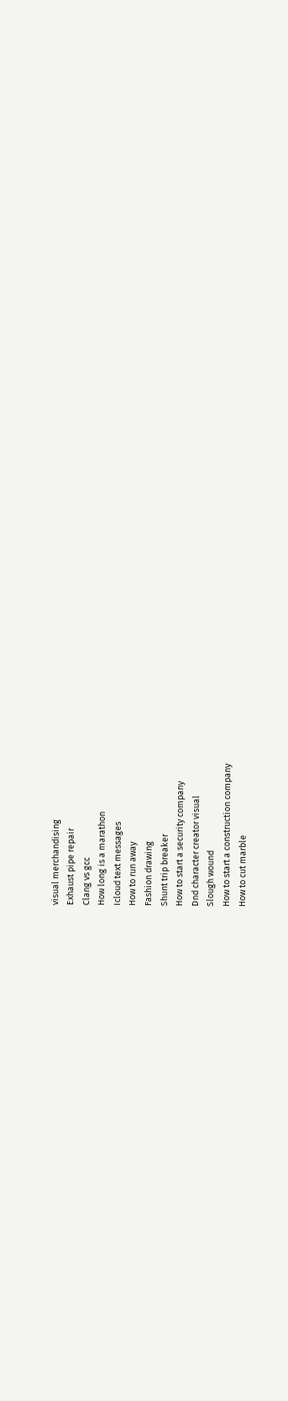visual merchandising
Exhaust pipe repair
Clang vs gcc
How long is a marathon
Icloud text messages
How to run away
Fashion drawing
Shunt trip breaker
How to start a security company
Dnd character creator visual
Slough wound
How to start a construction company
How to cut marble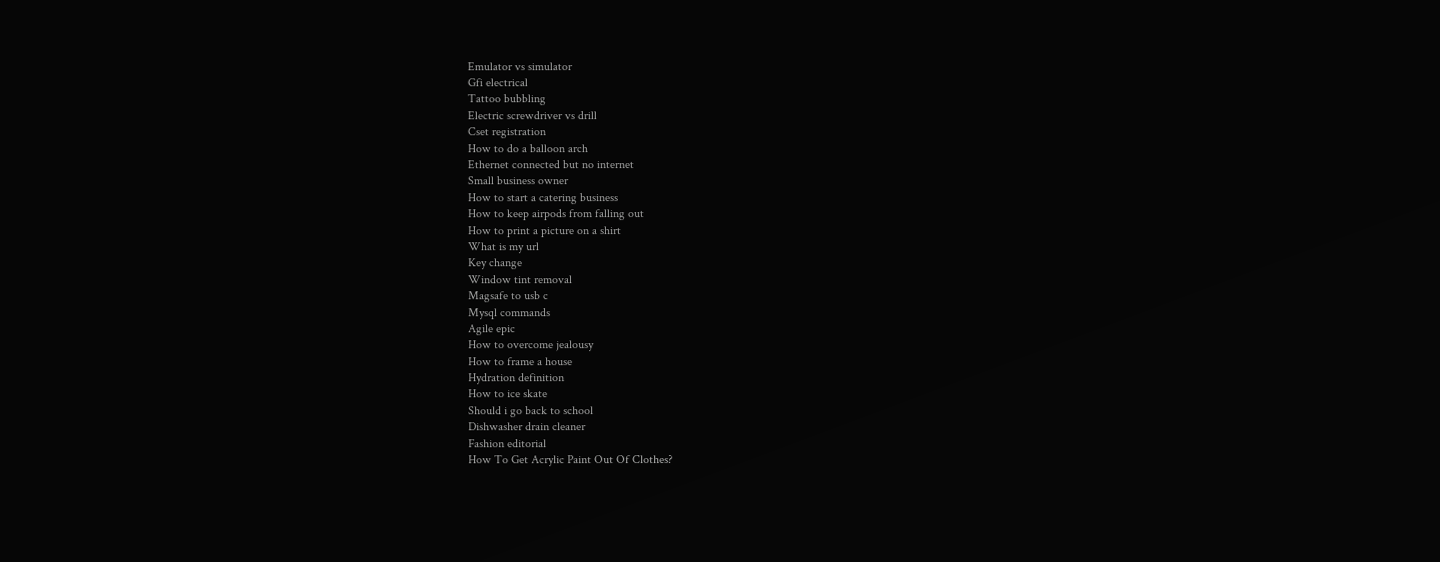Emulator vs simulator
Gfi electrical
Tattoo bubbling
Electric screwdriver vs drill
Cset registration
How to do a balloon arch
Ethernet connected but no internet
Small business owner
How to start a catering business
How to keep airpods from falling out
How to print a picture on a shirt
What is my url
Key change
Window tint removal
Magsafe to usb c
Mysql commands
Agile epic
How to overcome jealousy
How to frame a house
Hydration definition
How to ice skate
Should i go back to school
Dishwasher drain cleaner
Fashion editorial
How To Get Acrylic Paint Out Of Clothes?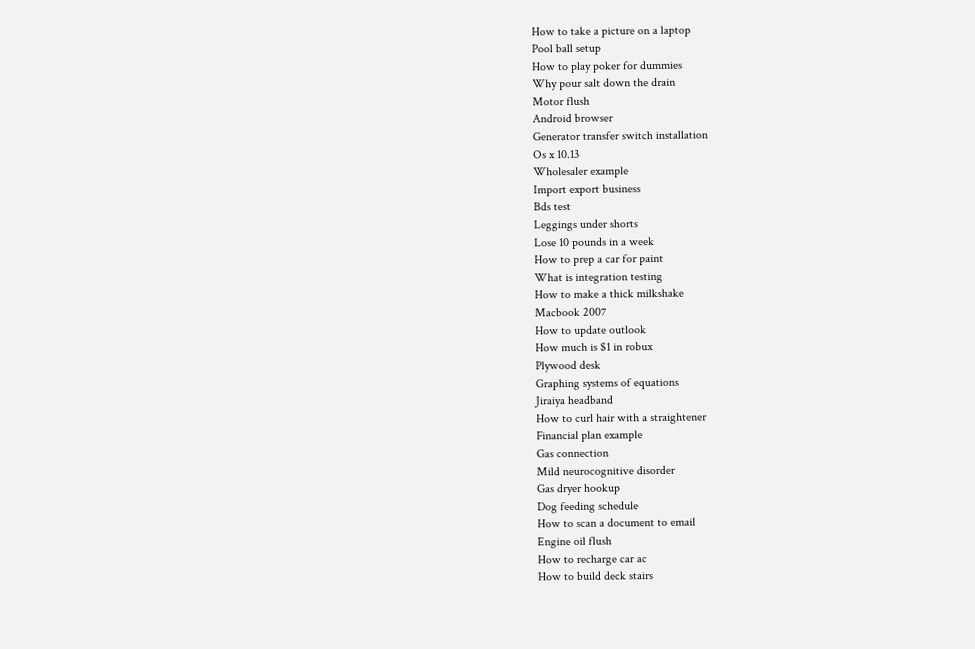How to take a picture on a laptop
Pool ball setup
How to play poker for dummies
Why pour salt down the drain
Motor flush
Android browser
Generator transfer switch installation
Os x 10.13
Wholesaler example
Import export business
Bds test
Leggings under shorts
Lose 10 pounds in a week
How to prep a car for paint
What is integration testing
How to make a thick milkshake
Macbook 2007
How to update outlook
How much is $1 in robux
Plywood desk
Graphing systems of equations
Jiraiya headband
How to curl hair with a straightener
Financial plan example
Gas connection
Mild neurocognitive disorder
Gas dryer hookup
Dog feeding schedule
How to scan a document to email
Engine oil flush
How to recharge car ac
How to build deck stairs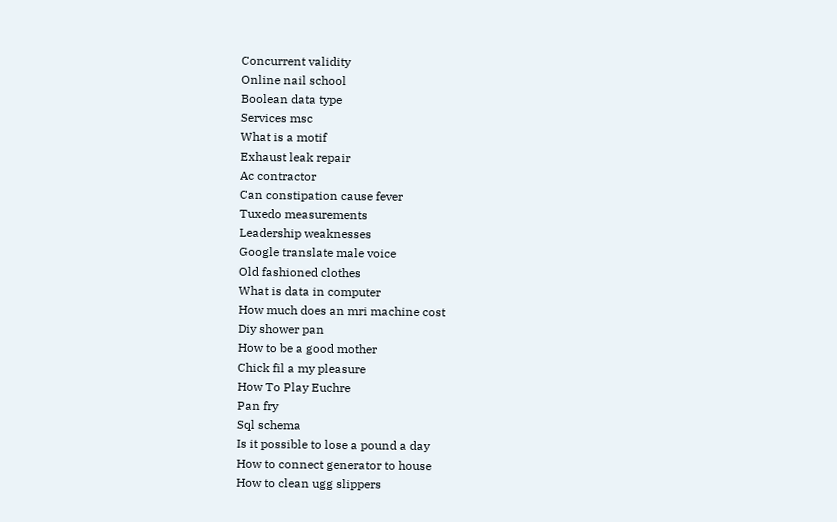Concurrent validity
Online nail school
Boolean data type
Services msc
What is a motif
Exhaust leak repair
Ac contractor
Can constipation cause fever
Tuxedo measurements
Leadership weaknesses
Google translate male voice
Old fashioned clothes
What is data in computer
How much does an mri machine cost
Diy shower pan
How to be a good mother
Chick fil a my pleasure
How To Play Euchre
Pan fry
Sql schema
Is it possible to lose a pound a day
How to connect generator to house
How to clean ugg slippers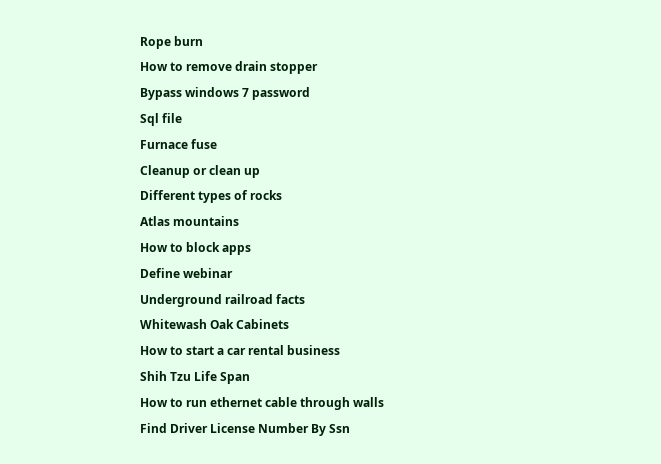Rope burn
How to remove drain stopper
Bypass windows 7 password
Sql file
Furnace fuse
Cleanup or clean up
Different types of rocks
Atlas mountains
How to block apps
Define webinar
Underground railroad facts
Whitewash Oak Cabinets
How to start a car rental business
Shih Tzu Life Span
How to run ethernet cable through walls
Find Driver License Number By Ssn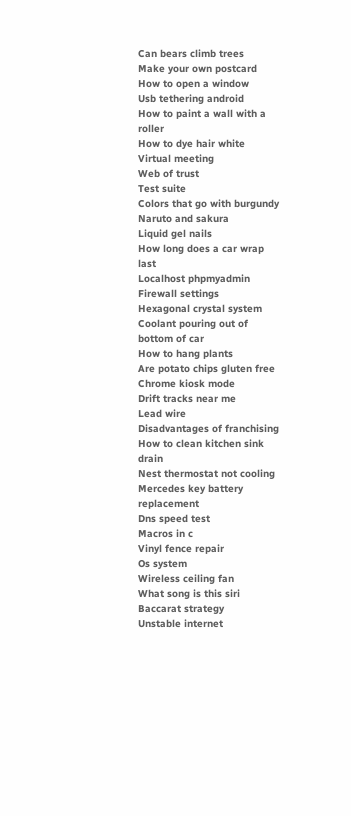Can bears climb trees
Make your own postcard
How to open a window
Usb tethering android
How to paint a wall with a roller
How to dye hair white
Virtual meeting
Web of trust
Test suite
Colors that go with burgundy
Naruto and sakura
Liquid gel nails
How long does a car wrap last
Localhost phpmyadmin
Firewall settings
Hexagonal crystal system
Coolant pouring out of bottom of car
How to hang plants
Are potato chips gluten free
Chrome kiosk mode
Drift tracks near me
Lead wire
Disadvantages of franchising
How to clean kitchen sink drain
Nest thermostat not cooling
Mercedes key battery replacement
Dns speed test
Macros in c
Vinyl fence repair
Os system
Wireless ceiling fan
What song is this siri
Baccarat strategy
Unstable internet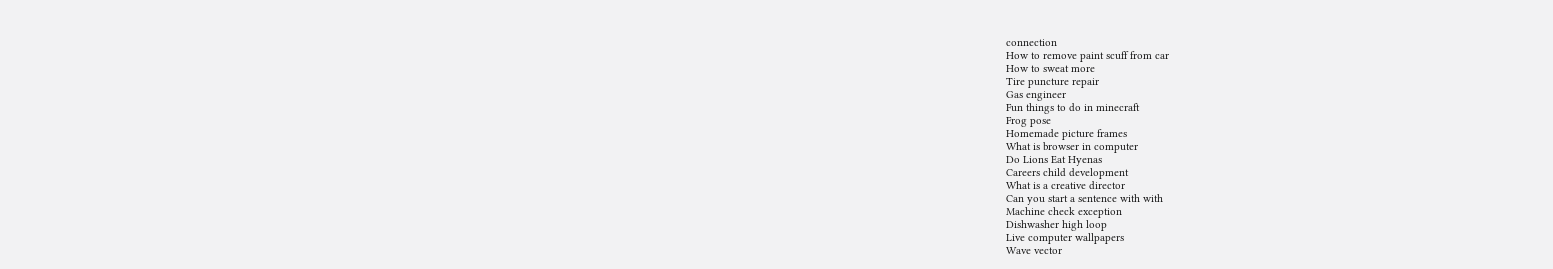connection
How to remove paint scuff from car
How to sweat more
Tire puncture repair
Gas engineer
Fun things to do in minecraft
Frog pose
Homemade picture frames
What is browser in computer
Do Lions Eat Hyenas
Careers child development
What is a creative director
Can you start a sentence with with
Machine check exception
Dishwasher high loop
Live computer wallpapers
Wave vector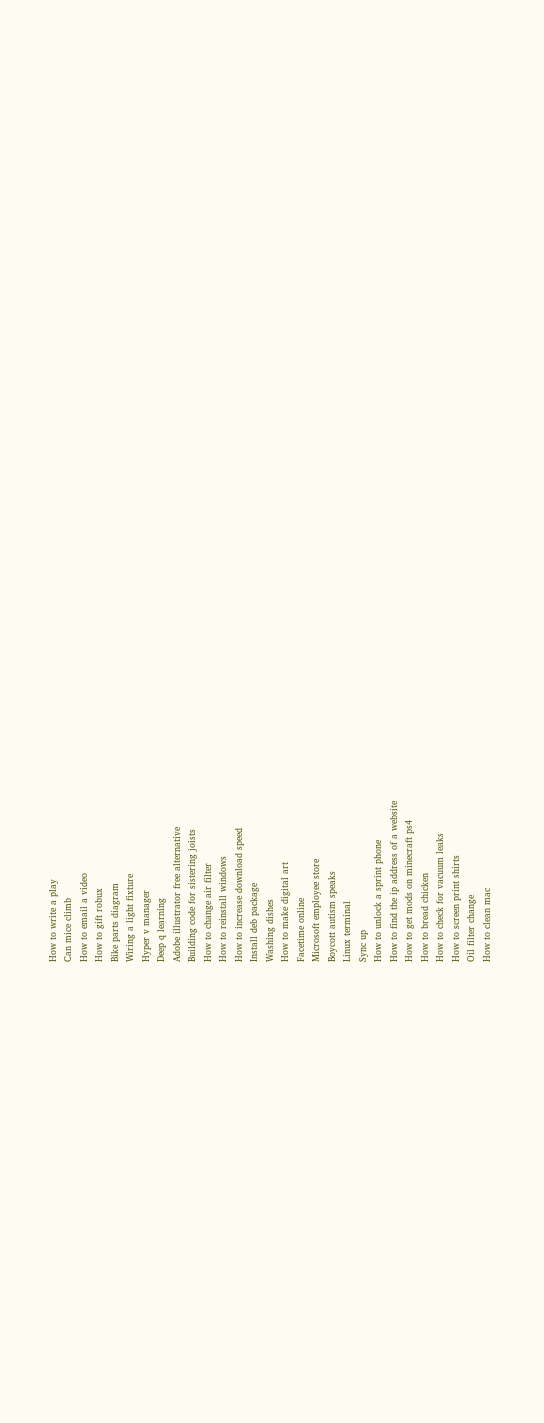How to write a play
Can mice climb
How to email a video
How to gift robux
Bike parts diagram
Wiring a light fixture
Hyper v manager
Deep q learning
Adobe illustrator free alternative
Building code for sistering joists
How to change air filter
How to reinstall windows
How to increase download speed
Install deb package
Washing dishes
How to make digital art
Facetime online
Microsoft employee store
Boycott autism speaks
Linux terminal
Sync up
How to unlock a sprint phone
How to find the ip address of a website
How to get mods on minecraft ps4
How to bread chicken
How to check for vacuum leaks
How to screen print shirts
Oil filter change
How to clean mac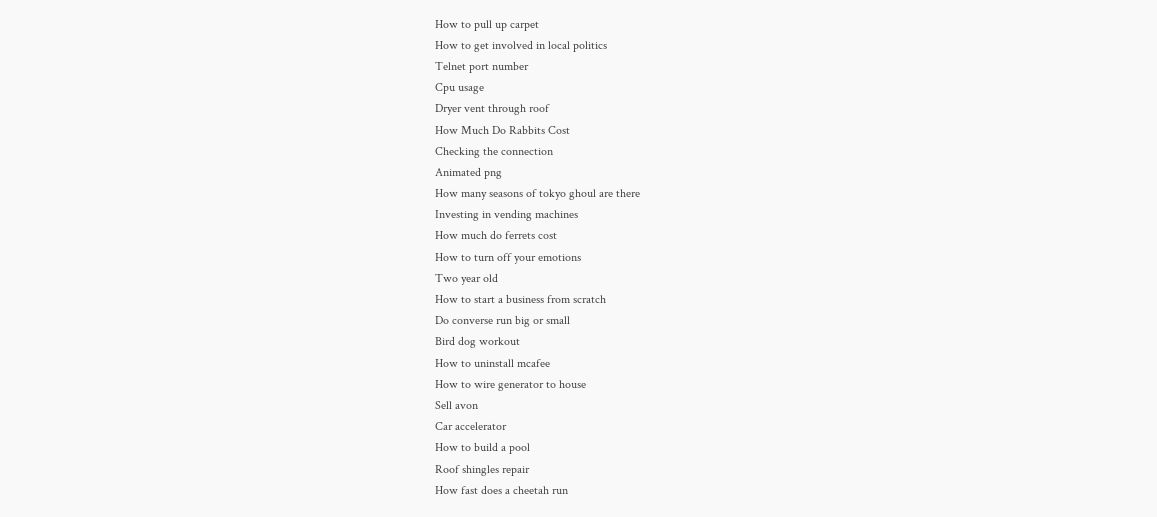How to pull up carpet
How to get involved in local politics
Telnet port number
Cpu usage
Dryer vent through roof
How Much Do Rabbits Cost
Checking the connection
Animated png
How many seasons of tokyo ghoul are there
Investing in vending machines
How much do ferrets cost
How to turn off your emotions
Two year old
How to start a business from scratch
Do converse run big or small
Bird dog workout
How to uninstall mcafee
How to wire generator to house
Sell avon
Car accelerator
How to build a pool
Roof shingles repair
How fast does a cheetah run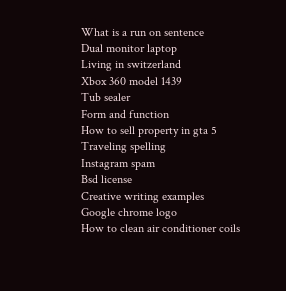What is a run on sentence
Dual monitor laptop
Living in switzerland
Xbox 360 model 1439
Tub sealer
Form and function
How to sell property in gta 5
Traveling spelling
Instagram spam
Bsd license
Creative writing examples
Google chrome logo
How to clean air conditioner coils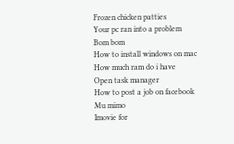Frozen chicken patties
Your pc ran into a problem
Bom bom
How to install windows on mac
How much ram do i have
Open task manager
How to post a job on facebook
Mu mimo
Imovie for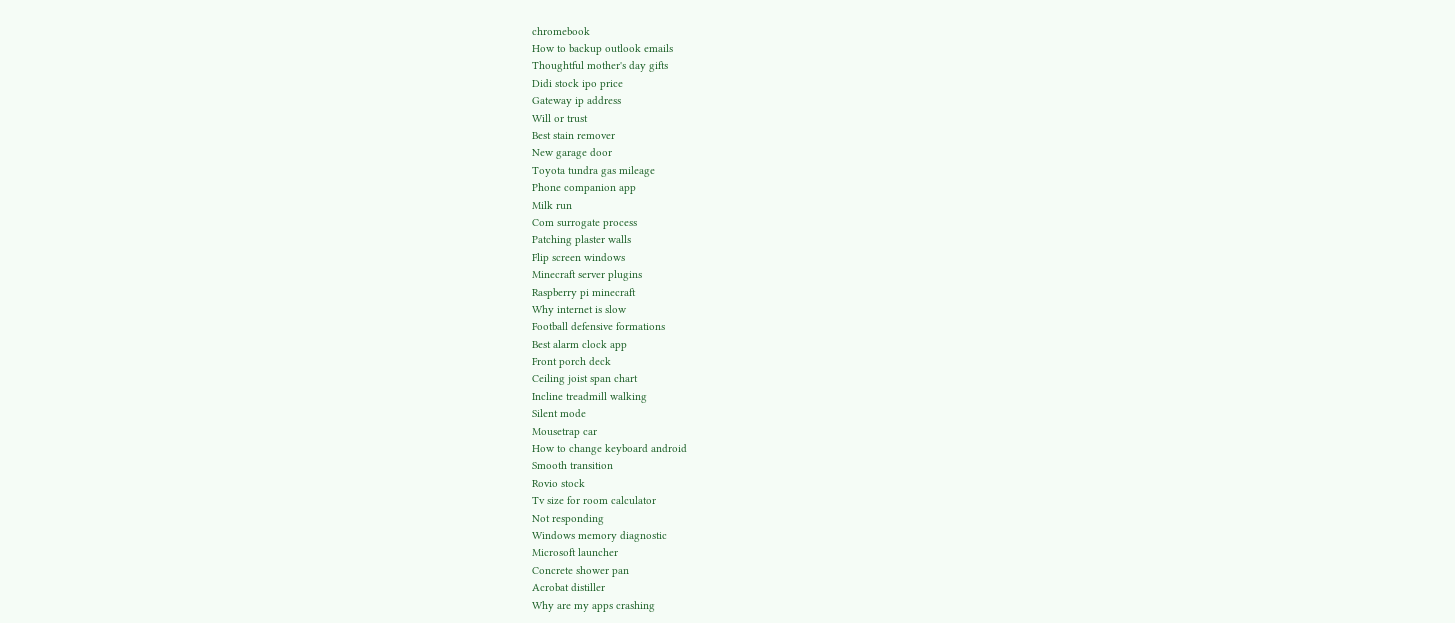chromebook
How to backup outlook emails
Thoughtful mother's day gifts
Didi stock ipo price
Gateway ip address
Will or trust
Best stain remover
New garage door
Toyota tundra gas mileage
Phone companion app
Milk run
Com surrogate process
Patching plaster walls
Flip screen windows
Minecraft server plugins
Raspberry pi minecraft
Why internet is slow
Football defensive formations
Best alarm clock app
Front porch deck
Ceiling joist span chart
Incline treadmill walking
Silent mode
Mousetrap car
How to change keyboard android
Smooth transition
Rovio stock
Tv size for room calculator
Not responding
Windows memory diagnostic
Microsoft launcher
Concrete shower pan
Acrobat distiller
Why are my apps crashing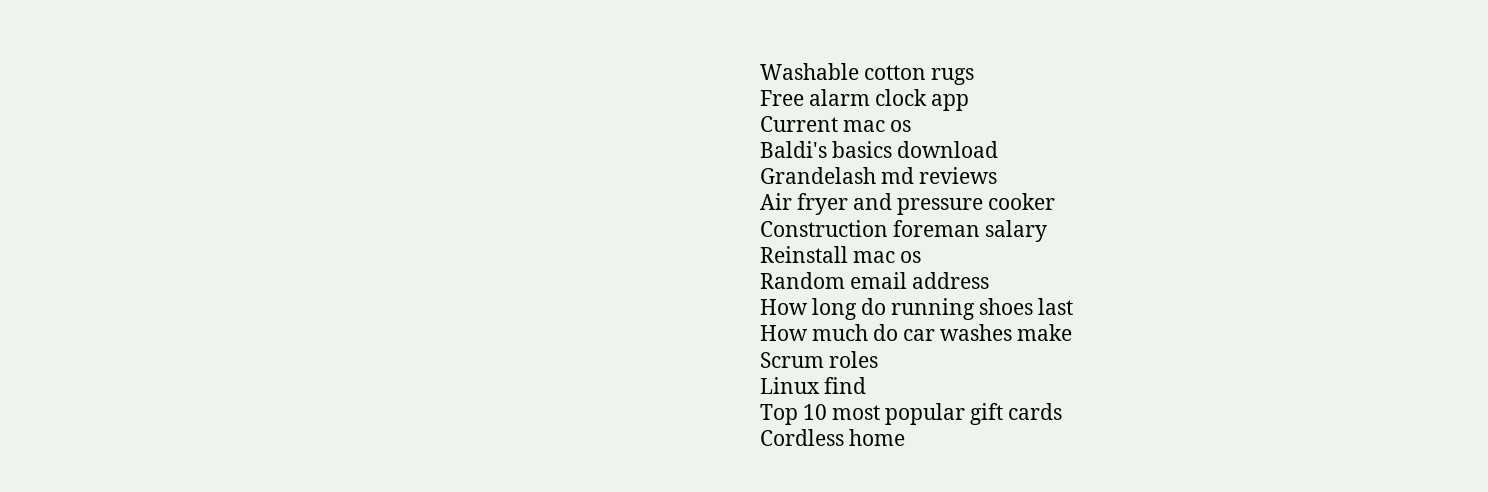Washable cotton rugs
Free alarm clock app
Current mac os
Baldi's basics download
Grandelash md reviews
Air fryer and pressure cooker
Construction foreman salary
Reinstall mac os
Random email address
How long do running shoes last
How much do car washes make
Scrum roles
Linux find
Top 10 most popular gift cards
Cordless home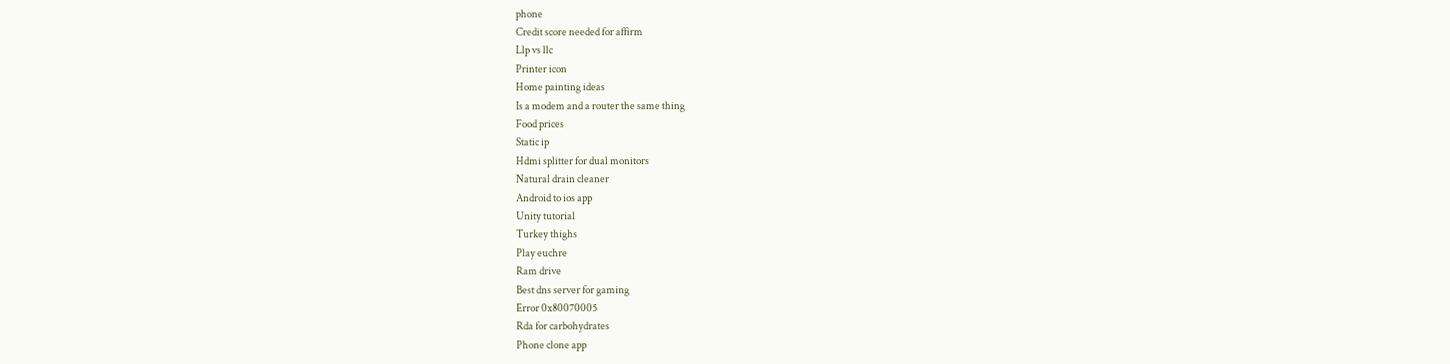phone
Credit score needed for affirm
Llp vs llc
Printer icon
Home painting ideas
Is a modem and a router the same thing
Food prices
Static ip
Hdmi splitter for dual monitors
Natural drain cleaner
Android to ios app
Unity tutorial
Turkey thighs
Play euchre
Ram drive
Best dns server for gaming
Error 0x80070005
Rda for carbohydrates
Phone clone app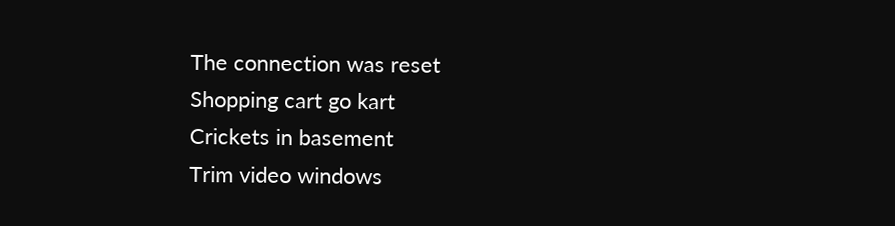The connection was reset
Shopping cart go kart
Crickets in basement
Trim video windows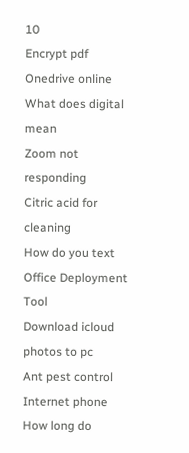10
Encrypt pdf
Onedrive online
What does digital mean
Zoom not responding
Citric acid for cleaning
How do you text
Office Deployment Tool
Download icloud photos to pc
Ant pest control
Internet phone
How long do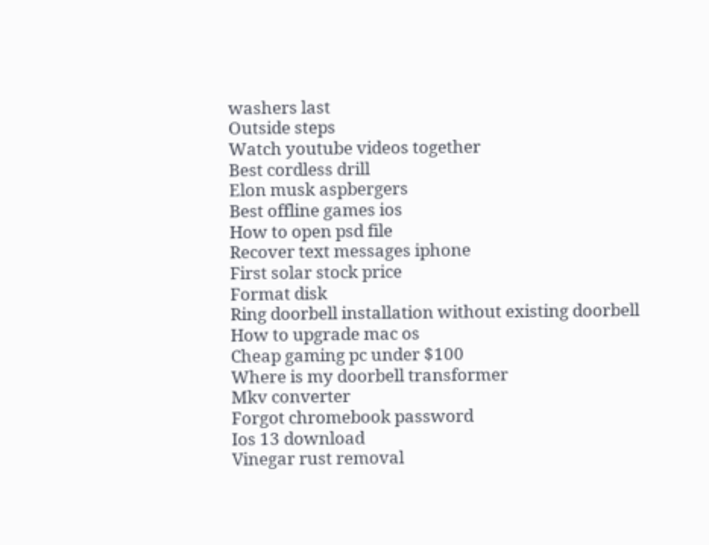washers last
Outside steps
Watch youtube videos together
Best cordless drill
Elon musk aspbergers
Best offline games ios
How to open psd file
Recover text messages iphone
First solar stock price
Format disk
Ring doorbell installation without existing doorbell
How to upgrade mac os
Cheap gaming pc under $100
Where is my doorbell transformer
Mkv converter
Forgot chromebook password
Ios 13 download
Vinegar rust removal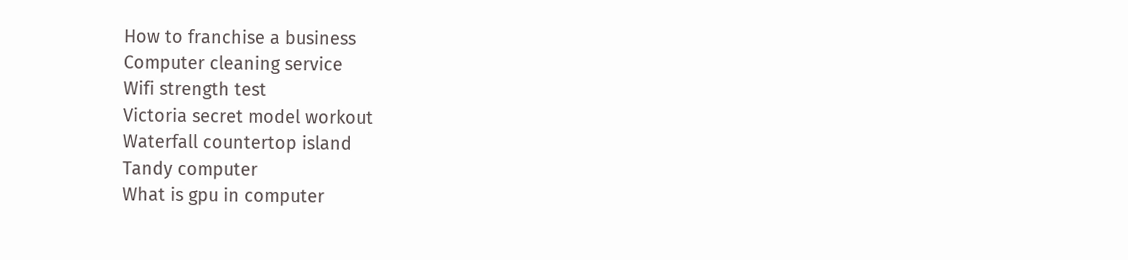How to franchise a business
Computer cleaning service
Wifi strength test
Victoria secret model workout
Waterfall countertop island
Tandy computer
What is gpu in computer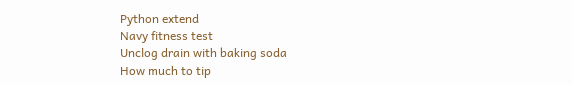Python extend
Navy fitness test
Unclog drain with baking soda
How much to tip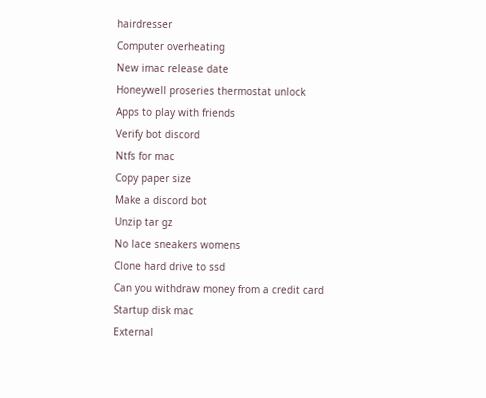hairdresser
Computer overheating
New imac release date
Honeywell proseries thermostat unlock
Apps to play with friends
Verify bot discord
Ntfs for mac
Copy paper size
Make a discord bot
Unzip tar gz
No lace sneakers womens
Clone hard drive to ssd
Can you withdraw money from a credit card
Startup disk mac
External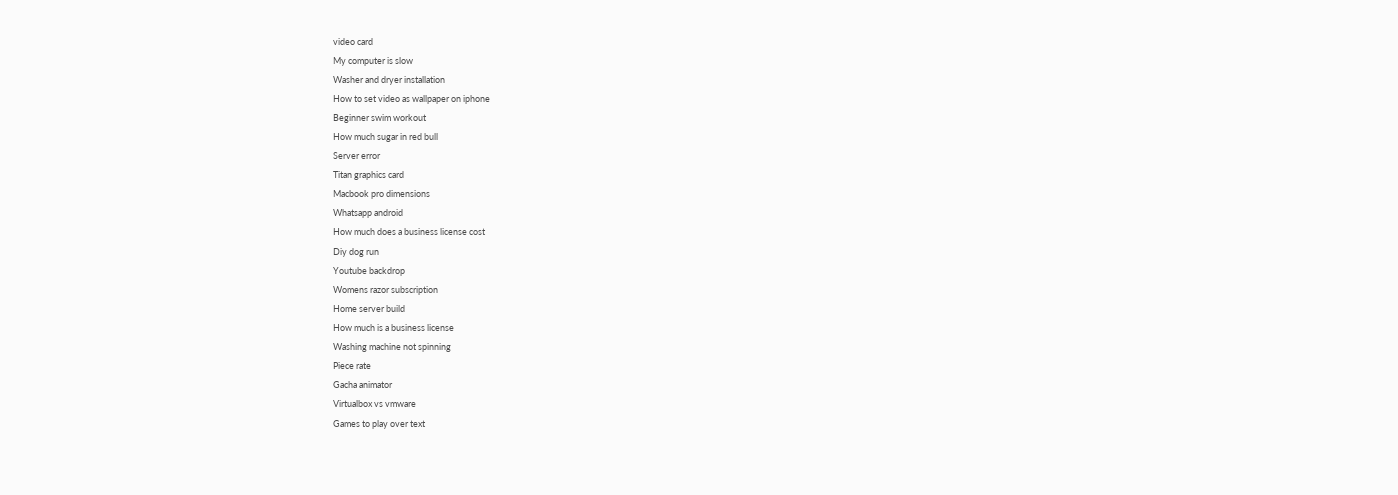video card
My computer is slow
Washer and dryer installation
How to set video as wallpaper on iphone
Beginner swim workout
How much sugar in red bull
Server error
Titan graphics card
Macbook pro dimensions
Whatsapp android
How much does a business license cost
Diy dog run
Youtube backdrop
Womens razor subscription
Home server build
How much is a business license
Washing machine not spinning
Piece rate
Gacha animator
Virtualbox vs vmware
Games to play over text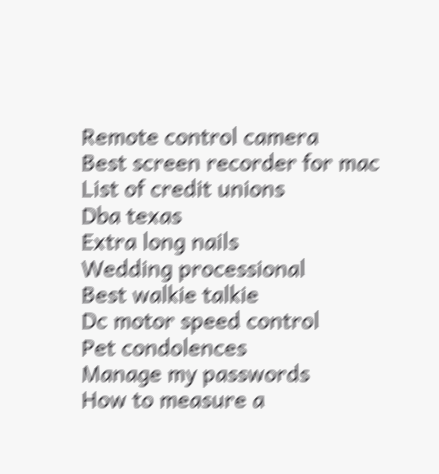Remote control camera
Best screen recorder for mac
List of credit unions
Dba texas
Extra long nails
Wedding processional
Best walkie talkie
Dc motor speed control
Pet condolences
Manage my passwords
How to measure a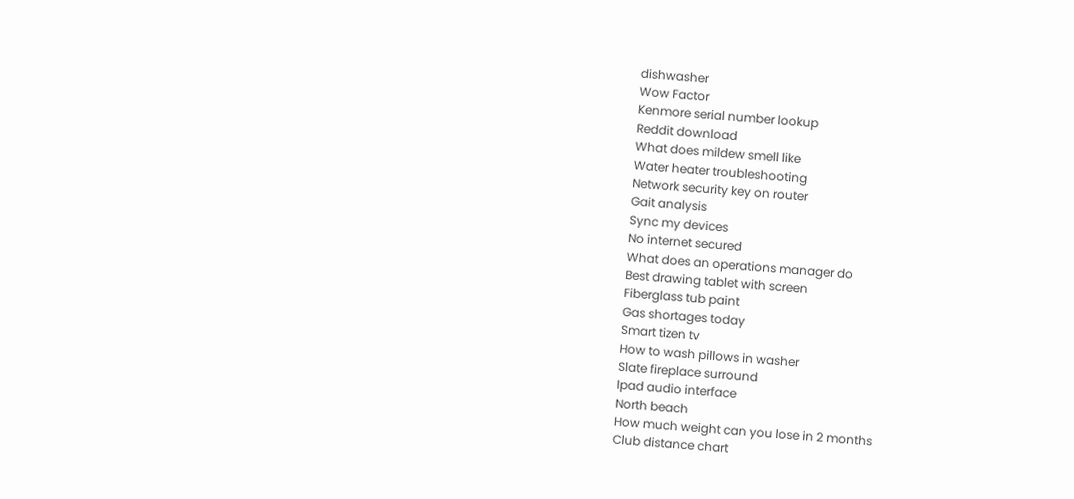dishwasher
Wow Factor
Kenmore serial number lookup
Reddit download
What does mildew smell like
Water heater troubleshooting
Network security key on router
Gait analysis
Sync my devices
No internet secured
What does an operations manager do
Best drawing tablet with screen
Fiberglass tub paint
Gas shortages today
Smart tizen tv
How to wash pillows in washer
Slate fireplace surround
Ipad audio interface
North beach
How much weight can you lose in 2 months
Club distance chart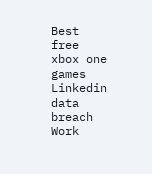Best free xbox one games
Linkedin data breach
Work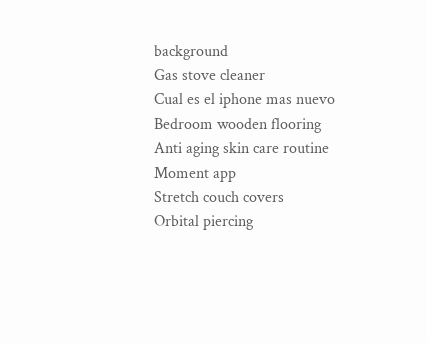background
Gas stove cleaner
Cual es el iphone mas nuevo
Bedroom wooden flooring
Anti aging skin care routine
Moment app
Stretch couch covers
Orbital piercing